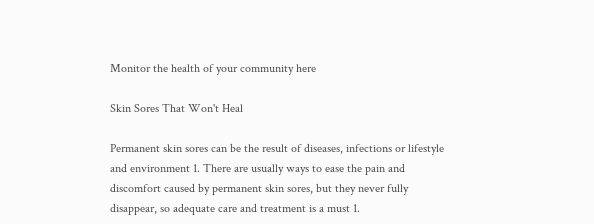Monitor the health of your community here

Skin Sores That Won't Heal

Permanent skin sores can be the result of diseases, infections or lifestyle and environment 1. There are usually ways to ease the pain and discomfort caused by permanent skin sores, but they never fully disappear, so adequate care and treatment is a must 1.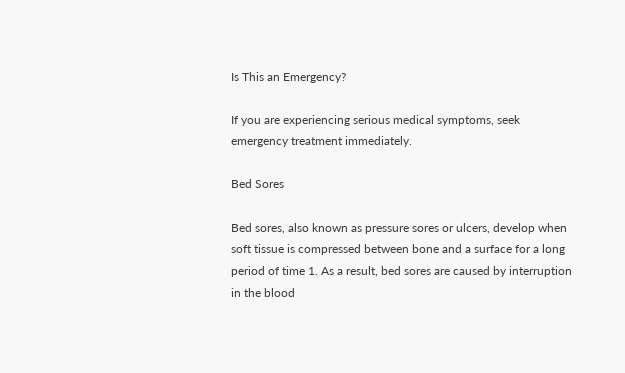Is This an Emergency?

If you are experiencing serious medical symptoms, seek emergency treatment immediately.

Bed Sores

Bed sores, also known as pressure sores or ulcers, develop when soft tissue is compressed between bone and a surface for a long period of time 1. As a result, bed sores are caused by interruption in the blood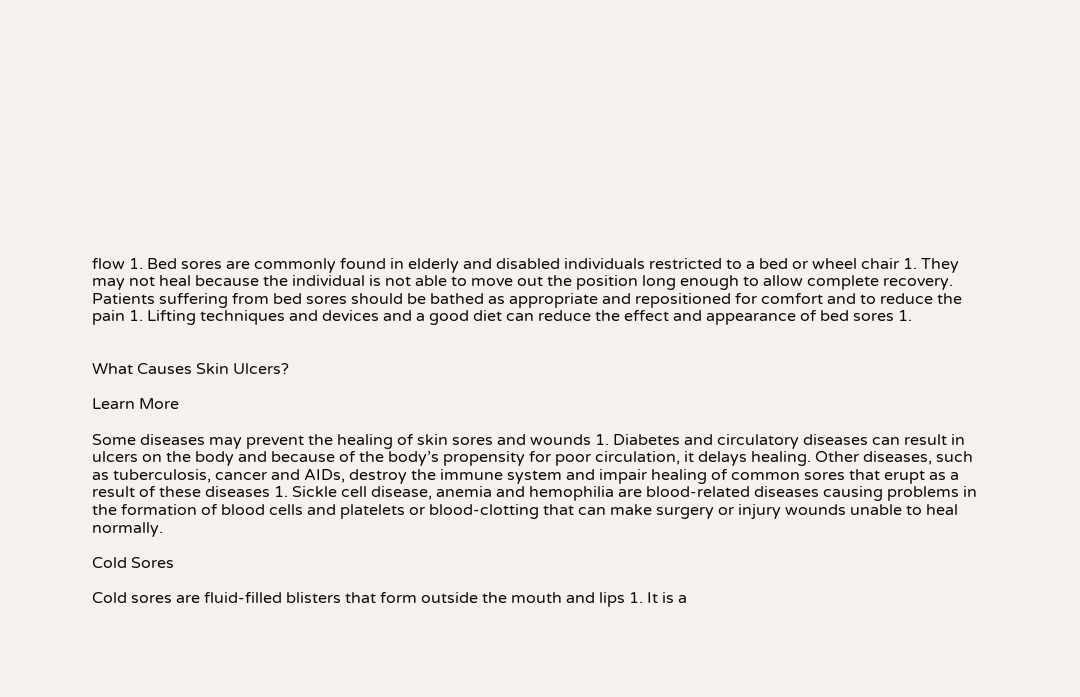flow 1. Bed sores are commonly found in elderly and disabled individuals restricted to a bed or wheel chair 1. They may not heal because the individual is not able to move out the position long enough to allow complete recovery. Patients suffering from bed sores should be bathed as appropriate and repositioned for comfort and to reduce the pain 1. Lifting techniques and devices and a good diet can reduce the effect and appearance of bed sores 1.


What Causes Skin Ulcers?

Learn More

Some diseases may prevent the healing of skin sores and wounds 1. Diabetes and circulatory diseases can result in ulcers on the body and because of the body’s propensity for poor circulation, it delays healing. Other diseases, such as tuberculosis, cancer and AIDs, destroy the immune system and impair healing of common sores that erupt as a result of these diseases 1. Sickle cell disease, anemia and hemophilia are blood-related diseases causing problems in the formation of blood cells and platelets or blood-clotting that can make surgery or injury wounds unable to heal normally.

Cold Sores

Cold sores are fluid-filled blisters that form outside the mouth and lips 1. It is a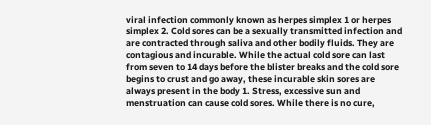viral infection commonly known as herpes simplex 1 or herpes simplex 2. Cold sores can be a sexually transmitted infection and are contracted through saliva and other bodily fluids. They are contagious and incurable. While the actual cold sore can last from seven to 14 days before the blister breaks and the cold sore begins to crust and go away, these incurable skin sores are always present in the body 1. Stress, excessive sun and menstruation can cause cold sores. While there is no cure,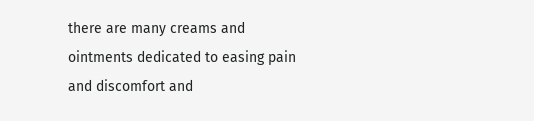there are many creams and ointments dedicated to easing pain and discomfort and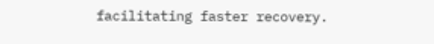facilitating faster recovery.